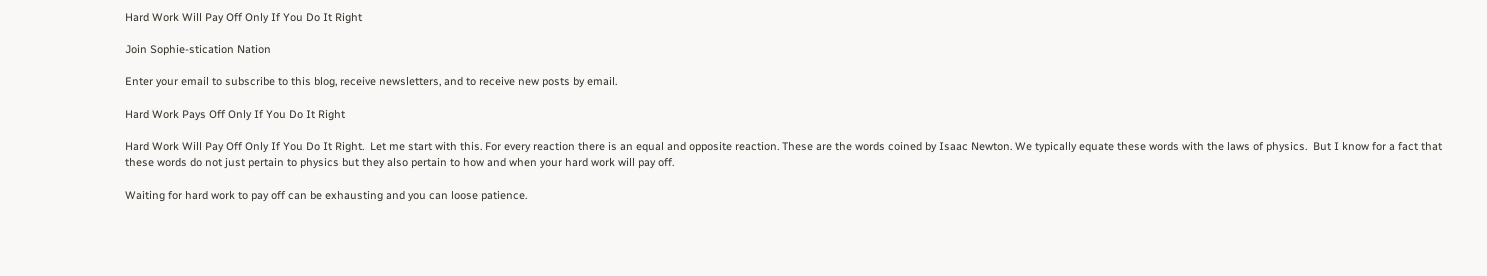Hard Work Will Pay Off Only If You Do It Right

Join Sophie-stication Nation

Enter your email to subscribe to this blog, receive newsletters, and to receive new posts by email.

Hard Work Pays Off Only If You Do It Right

Hard Work Will Pay Off Only If You Do It Right.  Let me start with this. For every reaction there is an equal and opposite reaction. These are the words coined by Isaac Newton. We typically equate these words with the laws of physics.  But I know for a fact that these words do not just pertain to physics but they also pertain to how and when your hard work will pay off.

Waiting for hard work to pay off can be exhausting and you can loose patience.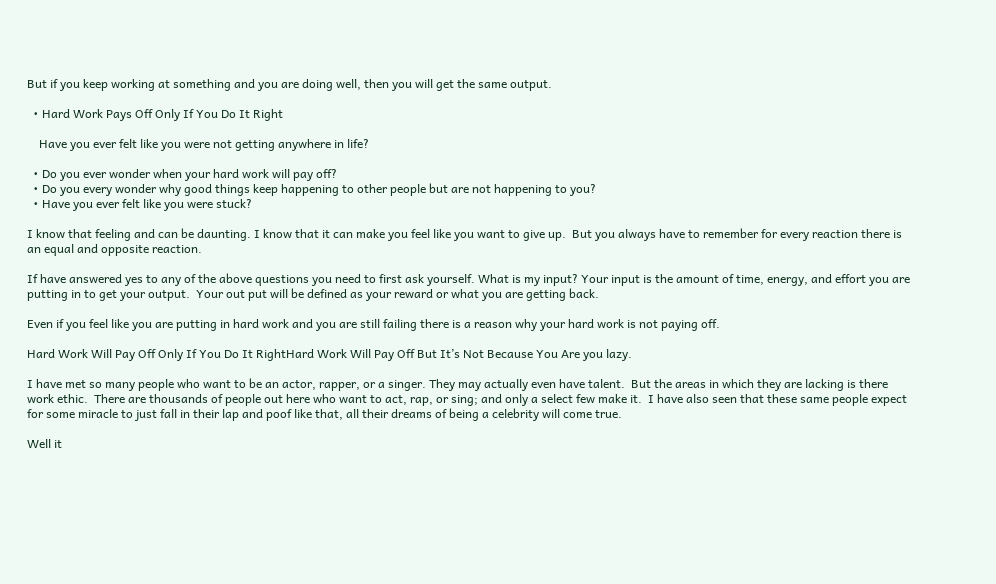But if you keep working at something and you are doing well, then you will get the same output.

  • Hard Work Pays Off Only If You Do It Right

    Have you ever felt like you were not getting anywhere in life?

  • Do you ever wonder when your hard work will pay off?
  • Do you every wonder why good things keep happening to other people but are not happening to you?
  • Have you ever felt like you were stuck?

I know that feeling and can be daunting. I know that it can make you feel like you want to give up.  But you always have to remember for every reaction there is an equal and opposite reaction.

If have answered yes to any of the above questions you need to first ask yourself. What is my input? Your input is the amount of time, energy, and effort you are putting in to get your output.  Your out put will be defined as your reward or what you are getting back.

Even if you feel like you are putting in hard work and you are still failing there is a reason why your hard work is not paying off.

Hard Work Will Pay Off Only If You Do It RightHard Work Will Pay Off But It’s Not Because You Are you lazy.

I have met so many people who want to be an actor, rapper, or a singer. They may actually even have talent.  But the areas in which they are lacking is there work ethic.  There are thousands of people out here who want to act, rap, or sing; and only a select few make it.  I have also seen that these same people expect for some miracle to just fall in their lap and poof like that, all their dreams of being a celebrity will come true.

Well it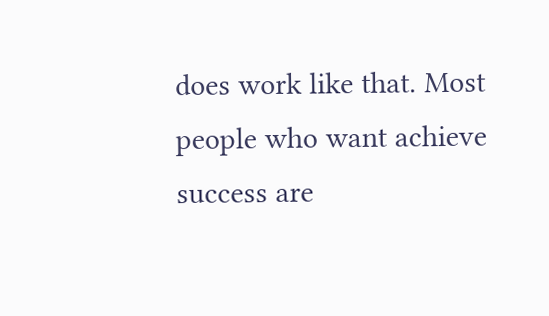does work like that. Most people who want achieve success are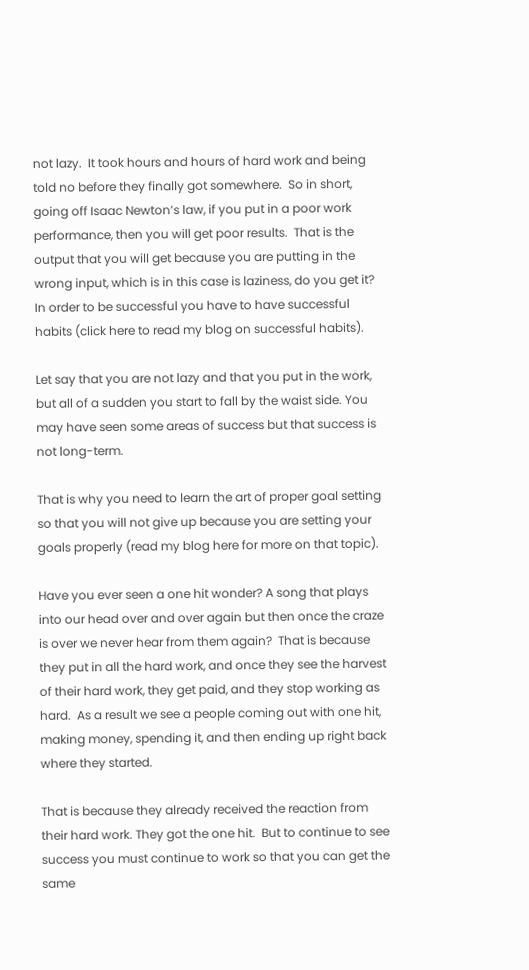not lazy.  It took hours and hours of hard work and being told no before they finally got somewhere.  So in short, going off Isaac Newton’s law, if you put in a poor work performance, then you will get poor results.  That is the output that you will get because you are putting in the wrong input, which is in this case is laziness, do you get it? In order to be successful you have to have successful habits (click here to read my blog on successful habits).

Let say that you are not lazy and that you put in the work, but all of a sudden you start to fall by the waist side. You may have seen some areas of success but that success is not long-term.

That is why you need to learn the art of proper goal setting so that you will not give up because you are setting your goals properly (read my blog here for more on that topic).

Have you ever seen a one hit wonder? A song that plays into our head over and over again but then once the craze is over we never hear from them again?  That is because they put in all the hard work, and once they see the harvest of their hard work, they get paid, and they stop working as hard.  As a result we see a people coming out with one hit, making money, spending it, and then ending up right back where they started.

That is because they already received the reaction from their hard work. They got the one hit.  But to continue to see success you must continue to work so that you can get the same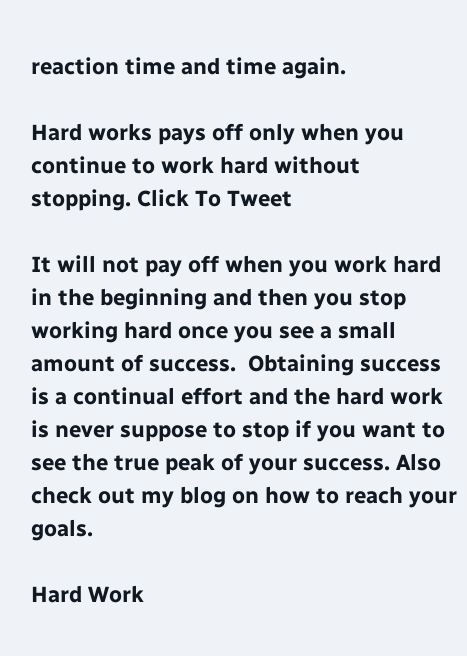reaction time and time again.

Hard works pays off only when you continue to work hard without stopping. Click To Tweet

It will not pay off when you work hard in the beginning and then you stop working hard once you see a small amount of success.  Obtaining success is a continual effort and the hard work is never suppose to stop if you want to see the true peak of your success. Also check out my blog on how to reach your goals.

Hard Work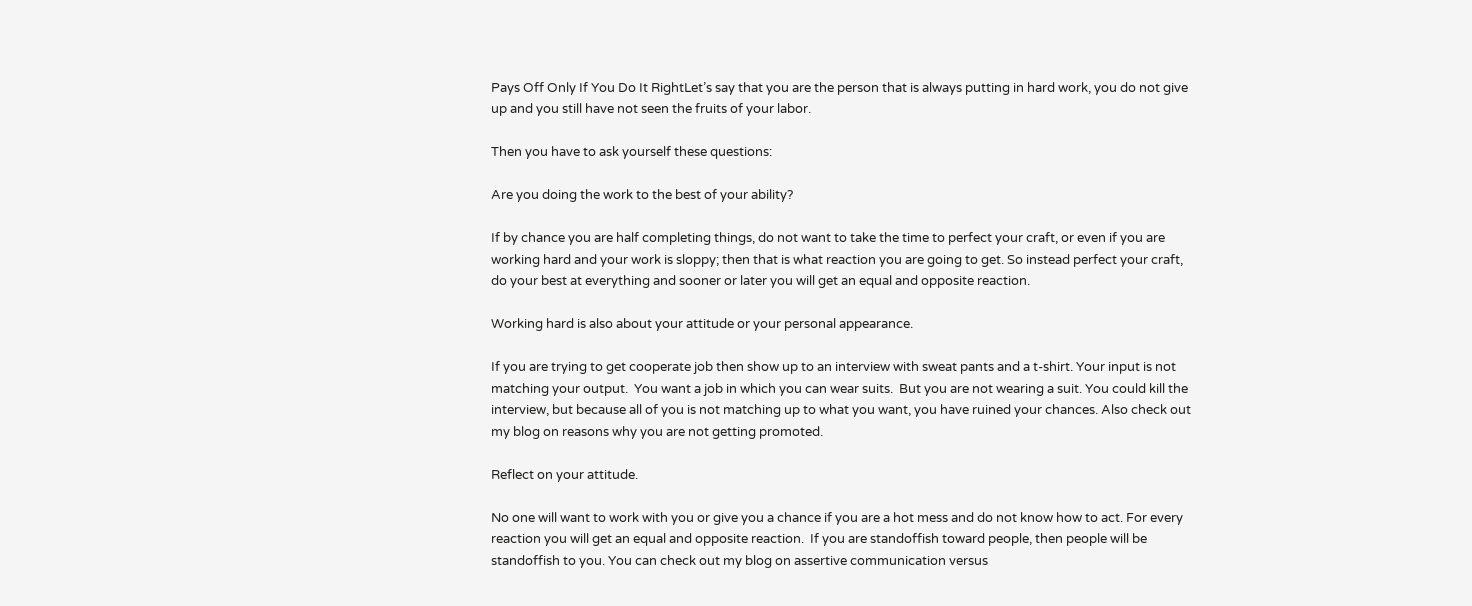Pays Off Only If You Do It RightLet’s say that you are the person that is always putting in hard work, you do not give up and you still have not seen the fruits of your labor.

Then you have to ask yourself these questions:

Are you doing the work to the best of your ability?

If by chance you are half completing things, do not want to take the time to perfect your craft, or even if you are working hard and your work is sloppy; then that is what reaction you are going to get. So instead perfect your craft, do your best at everything and sooner or later you will get an equal and opposite reaction.

Working hard is also about your attitude or your personal appearance.

If you are trying to get cooperate job then show up to an interview with sweat pants and a t-shirt. Your input is not matching your output.  You want a job in which you can wear suits.  But you are not wearing a suit. You could kill the interview, but because all of you is not matching up to what you want, you have ruined your chances. Also check out my blog on reasons why you are not getting promoted.

Reflect on your attitude.

No one will want to work with you or give you a chance if you are a hot mess and do not know how to act. For every reaction you will get an equal and opposite reaction.  If you are standoffish toward people, then people will be standoffish to you. You can check out my blog on assertive communication versus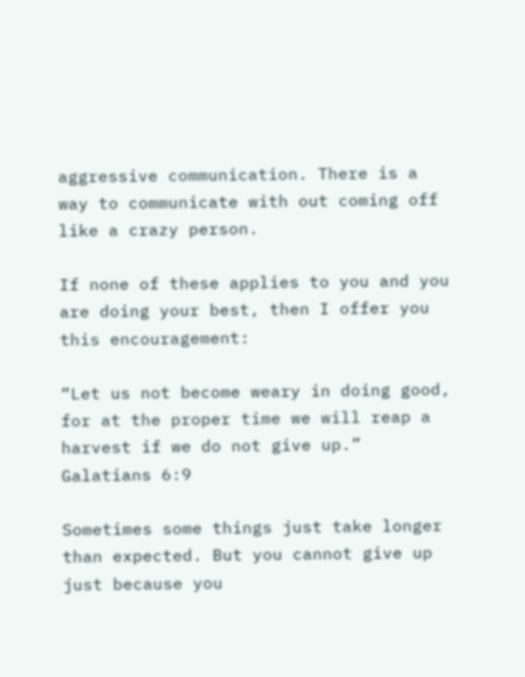aggressive communication. There is a way to communicate with out coming off like a crazy person.

If none of these applies to you and you are doing your best, then I offer you this encouragement:

“Let us not become weary in doing good, for at the proper time we will reap a harvest if we do not give up.” Galatians 6:9

Sometimes some things just take longer than expected. But you cannot give up just because you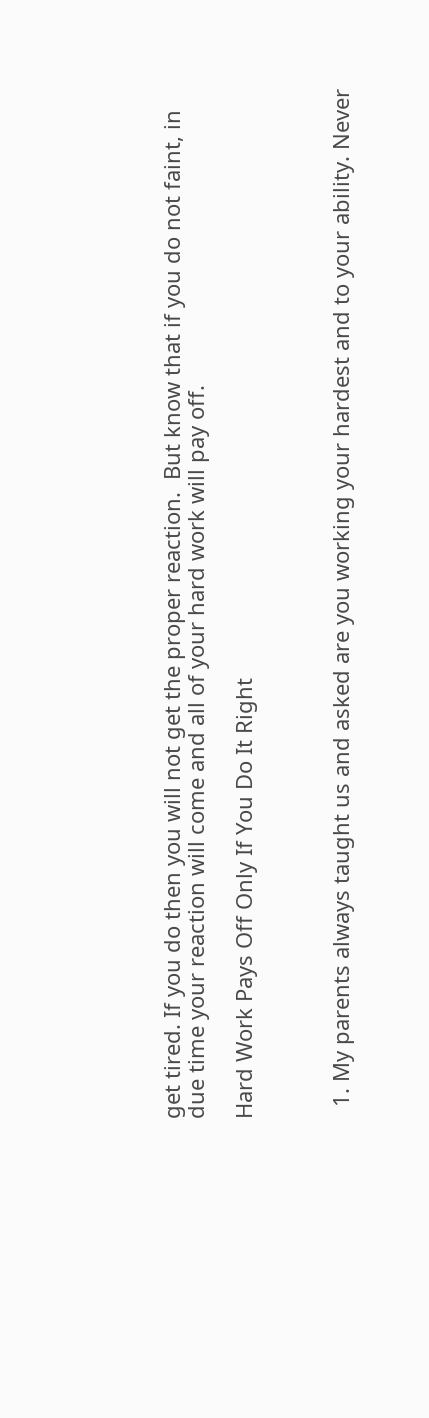get tired. If you do then you will not get the proper reaction.  But know that if you do not faint, in due time your reaction will come and all of your hard work will pay off.

Hard Work Pays Off Only If You Do It Right



  1. My parents always taught us and asked are you working your hardest and to your ability. Never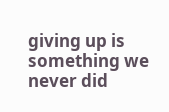giving up is something we never did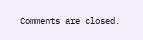Comments are closed.